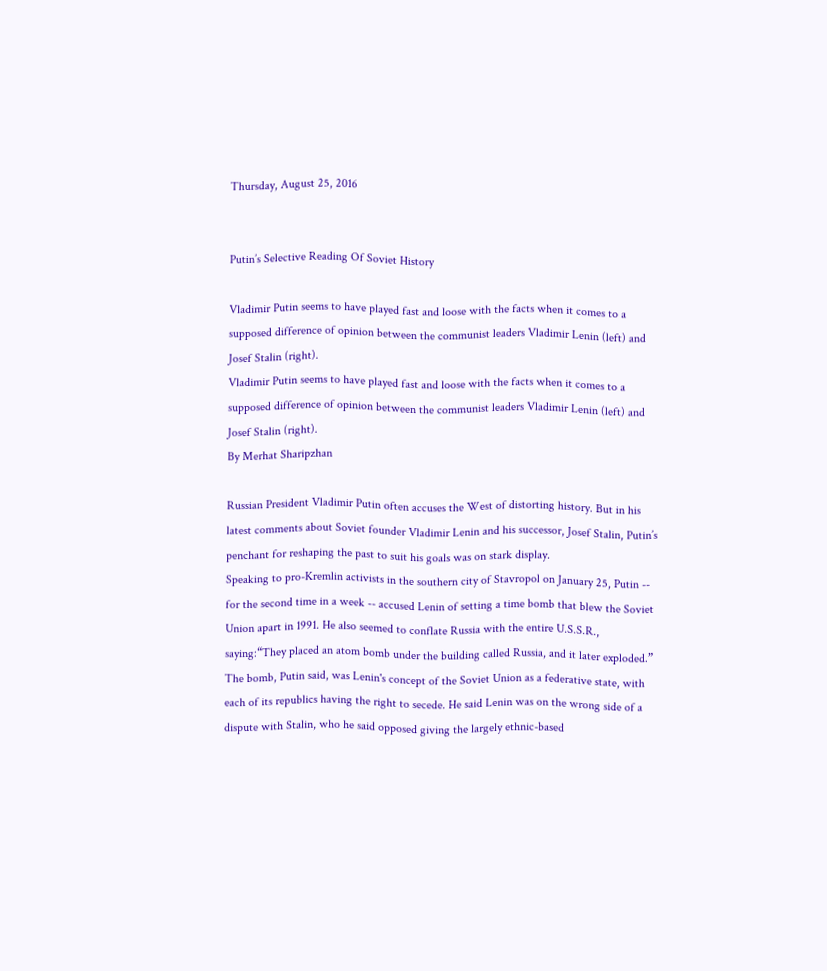Thursday, August 25, 2016


Putin’s Selective Reading Of Soviet History

Vladimir Putin seems to have played fast and loose with the facts when it comes to a supposed difference of opinion between the communist leaders Vladimir Lenin (left) and Josef Stalin (right).
Vladimir Putin seems to have played fast and loose with the facts when it comes to a supposed difference of opinion between the communist leaders Vladimir Lenin (left) and Josef Stalin (right).
By Merhat Sharipzhan

Russian President Vladimir Putin often accuses the West of distorting history. But in his latest comments about Soviet founder Vladimir Lenin and his successor, Josef Stalin, Putin’s penchant for reshaping the past to suit his goals was on stark display.
Speaking to pro-Kremlin activists in the southern city of Stavropol on January 25, Putin -- for the second time in a week -- accused Lenin of setting a time bomb that blew the Soviet Union apart in 1991. He also seemed to conflate Russia with the entire U.S.S.R., saying:“They placed an atom bomb under the building called Russia, and it later exploded.”
The bomb, Putin said, was Lenin's concept of the Soviet Union as a federative state, with each of its republics having the right to secede. He said Lenin was on the wrong side of a dispute with Stalin, who he said opposed giving the largely ethnic-based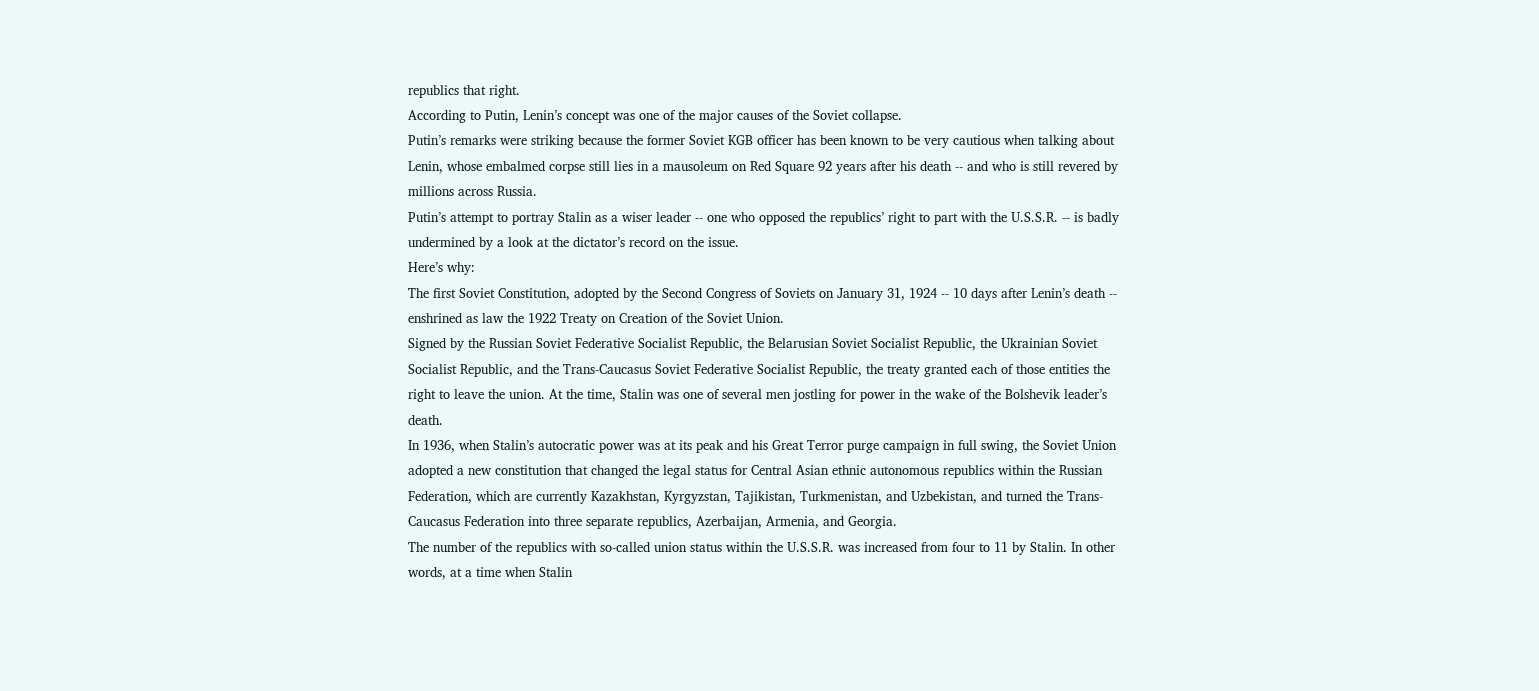republics that right.
According to Putin, Lenin’s concept was one of the major causes of the Soviet collapse.
Putin’s remarks were striking because the former Soviet KGB officer has been known to be very cautious when talking about Lenin, whose embalmed corpse still lies in a mausoleum on Red Square 92 years after his death -- and who is still revered by millions across Russia.
Putin’s attempt to portray Stalin as a wiser leader -- one who opposed the republics’ right to part with the U.S.S.R. -- is badly undermined by a look at the dictator’s record on the issue.
Here’s why:
The first Soviet Constitution, adopted by the Second Congress of Soviets on January 31, 1924 -- 10 days after Lenin’s death -- enshrined as law the 1922 Treaty on Creation of the Soviet Union.
Signed by the Russian Soviet Federative Socialist Republic, the Belarusian Soviet Socialist Republic, the Ukrainian Soviet Socialist Republic, and the Trans-Caucasus Soviet Federative Socialist Republic, the treaty granted each of those entities the right to leave the union. At the time, Stalin was one of several men jostling for power in the wake of the Bolshevik leader’s death.
In 1936, when Stalin’s autocratic power was at its peak and his Great Terror purge campaign in full swing, the Soviet Union adopted a new constitution that changed the legal status for Central Asian ethnic autonomous republics within the Russian Federation, which are currently Kazakhstan, Kyrgyzstan, Tajikistan, Turkmenistan, and Uzbekistan, and turned the Trans-Caucasus Federation into three separate republics, Azerbaijan, Armenia, and Georgia.
The number of the republics with so-called union status within the U.S.S.R. was increased from four to 11 by Stalin. In other words, at a time when Stalin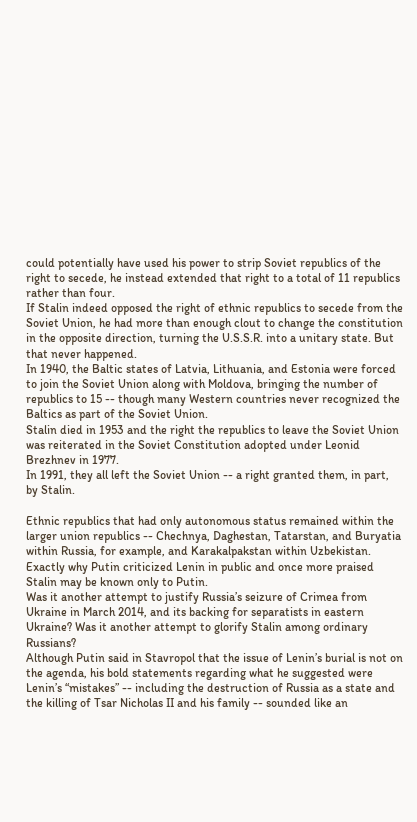could potentially have used his power to strip Soviet republics of the right to secede, he instead extended that right to a total of 11 republics rather than four.
If Stalin indeed opposed the right of ethnic republics to secede from the Soviet Union, he had more than enough clout to change the constitution in the opposite direction, turning the U.S.S.R. into a unitary state. But that never happened.
In 1940, the Baltic states of Latvia, Lithuania, and Estonia were forced to join the Soviet Union along with Moldova, bringing the number of republics to 15 -- though many Western countries never recognized the Baltics as part of the Soviet Union.
Stalin died in 1953 and the right the republics to leave the Soviet Union was reiterated in the Soviet Constitution adopted under Leonid Brezhnev in 1977.
In 1991, they all left the Soviet Union -- a right granted them, in part, by Stalin.

Ethnic republics that had only autonomous status remained within the larger union republics -- Chechnya, Daghestan, Tatarstan, and Buryatia within Russia, for example, and Karakalpakstan within Uzbekistan.
Exactly why Putin criticized Lenin in public and once more praised Stalin may be known only to Putin.
Was it another attempt to justify Russia’s seizure of Crimea from Ukraine in March 2014, and its backing for separatists in eastern Ukraine? Was it another attempt to glorify Stalin among ordinary Russians?
Although Putin said in Stavropol that the issue of Lenin’s burial is not on the agenda, his bold statements regarding what he suggested were Lenin’s “mistakes” -- including the destruction of Russia as a state and the killing of Tsar Nicholas II and his family -- sounded like an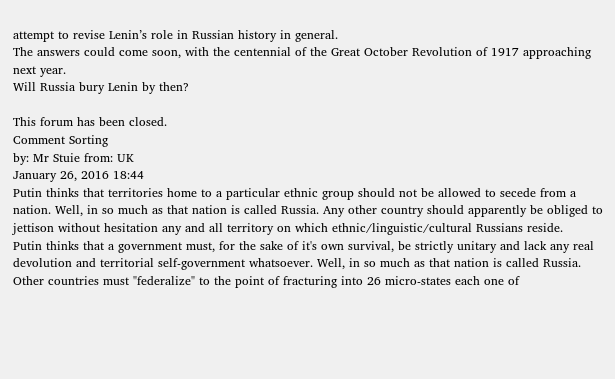attempt to revise Lenin’s role in Russian history in general.
The answers could come soon, with the centennial of the Great October Revolution of 1917 approaching next year.
Will Russia bury Lenin by then?

This forum has been closed.
Comment Sorting
by: Mr Stuie from: UK
January 26, 2016 18:44
Putin thinks that territories home to a particular ethnic group should not be allowed to secede from a nation. Well, in so much as that nation is called Russia. Any other country should apparently be obliged to jettison without hesitation any and all territory on which ethnic/linguistic/cultural Russians reside.
Putin thinks that a government must, for the sake of it's own survival, be strictly unitary and lack any real devolution and territorial self-government whatsoever. Well, in so much as that nation is called Russia. Other countries must "federalize" to the point of fracturing into 26 micro-states each one of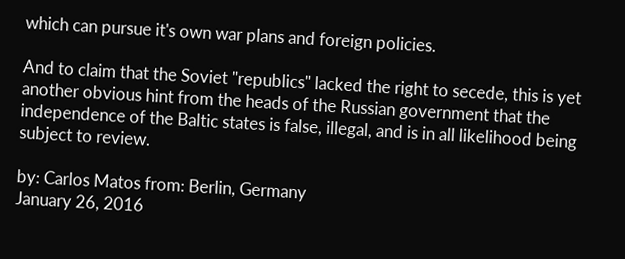which can pursue it's own war plans and foreign policies.

And to claim that the Soviet "republics" lacked the right to secede, this is yet another obvious hint from the heads of the Russian government that the independence of the Baltic states is false, illegal, and is in all likelihood being subject to review.

by: Carlos Matos from: Berlin, Germany
January 26, 2016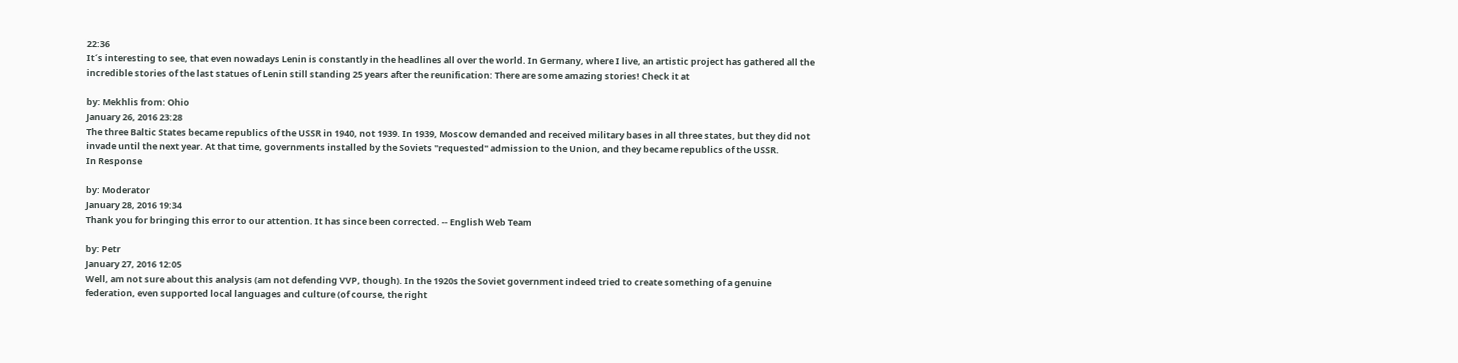22:36
It´s interesting to see, that even nowadays Lenin is constantly in the headlines all over the world. In Germany, where I live, an artistic project has gathered all the incredible stories of the last statues of Lenin still standing 25 years after the reunification: There are some amazing stories! Check it at

by: Mekhlis from: Ohio
January 26, 2016 23:28
The three Baltic States became republics of the USSR in 1940, not 1939. In 1939, Moscow demanded and received military bases in all three states, but they did not invade until the next year. At that time, governments installed by the Soviets "requested" admission to the Union, and they became republics of the USSR.
In Response

by: Moderator
January 28, 2016 19:34
Thank you for bringing this error to our attention. It has since been corrected. -- English Web Team

by: Petr
January 27, 2016 12:05
Well, am not sure about this analysis (am not defending VVP, though). In the 1920s the Soviet government indeed tried to create something of a genuine federation, even supported local languages and culture (of course, the right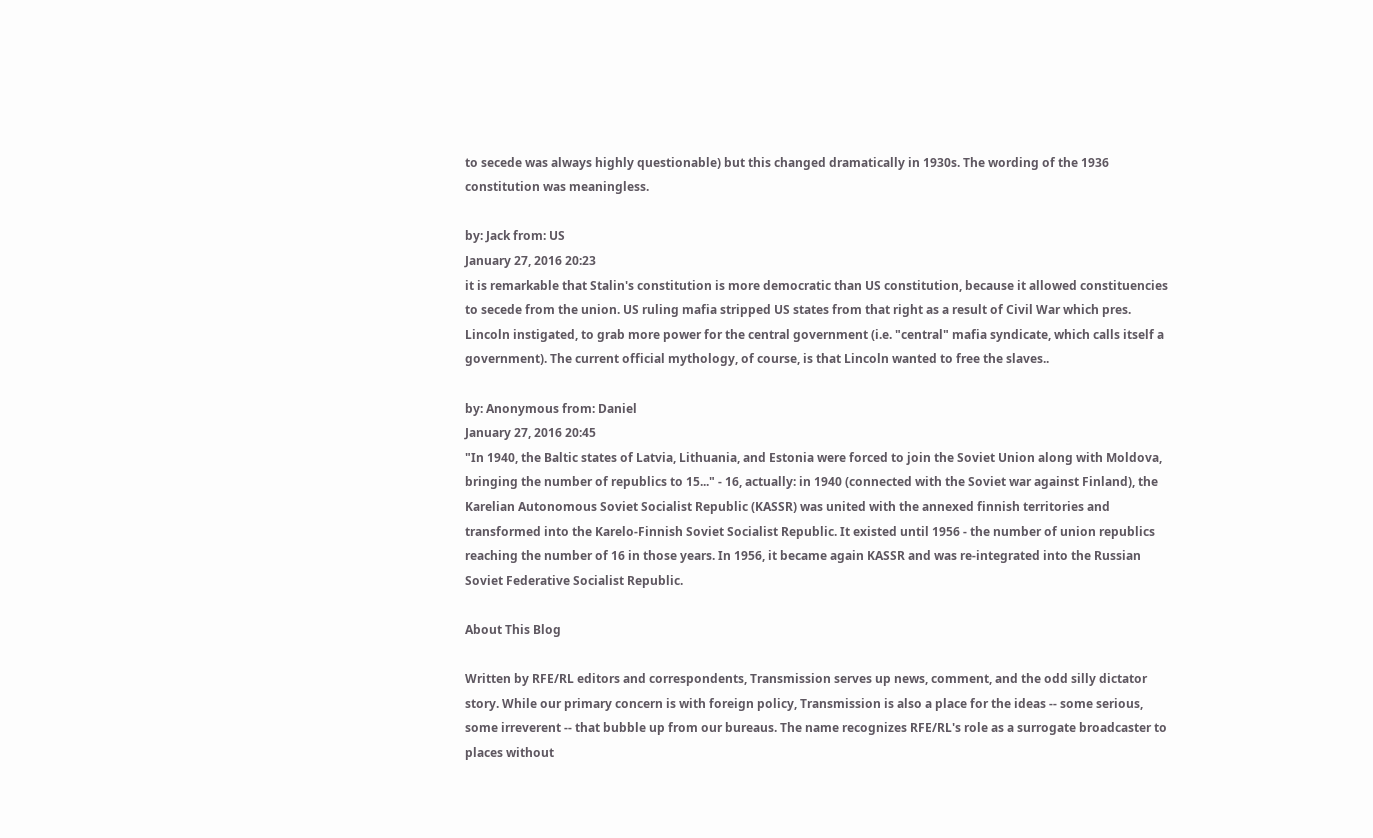to secede was always highly questionable) but this changed dramatically in 1930s. The wording of the 1936 constitution was meaningless.

by: Jack from: US
January 27, 2016 20:23
it is remarkable that Stalin's constitution is more democratic than US constitution, because it allowed constituencies to secede from the union. US ruling mafia stripped US states from that right as a result of Civil War which pres. Lincoln instigated, to grab more power for the central government (i.e. "central" mafia syndicate, which calls itself a government). The current official mythology, of course, is that Lincoln wanted to free the slaves..

by: Anonymous from: Daniel
January 27, 2016 20:45
"In 1940, the Baltic states of Latvia, Lithuania, and Estonia were forced to join the Soviet Union along with Moldova, bringing the number of republics to 15..." - 16, actually: in 1940 (connected with the Soviet war against Finland), the Karelian Autonomous Soviet Socialist Republic (KASSR) was united with the annexed finnish territories and transformed into the Karelo-Finnish Soviet Socialist Republic. It existed until 1956 - the number of union republics reaching the number of 16 in those years. In 1956, it became again KASSR and was re-integrated into the Russian Soviet Federative Socialist Republic.

About This Blog

Written by RFE/RL editors and correspondents, Transmission serves up news, comment, and the odd silly dictator story. While our primary concern is with foreign policy, Transmission is also a place for the ideas -- some serious, some irreverent -- that bubble up from our bureaus. The name recognizes RFE/RL's role as a surrogate broadcaster to places without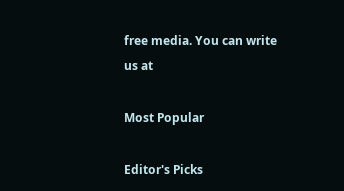free media. You can write us at

Most Popular

Editor's Picks